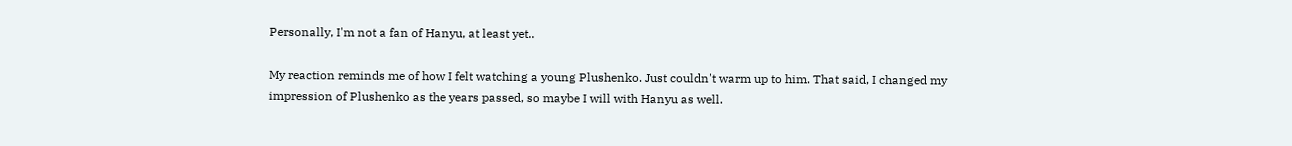Personally, I'm not a fan of Hanyu, at least yet..

My reaction reminds me of how I felt watching a young Plushenko. Just couldn't warm up to him. That said, I changed my impression of Plushenko as the years passed, so maybe I will with Hanyu as well.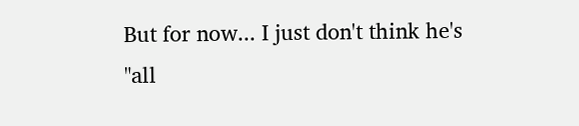But for now... I just don't think he's "all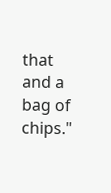that and a bag of chips."